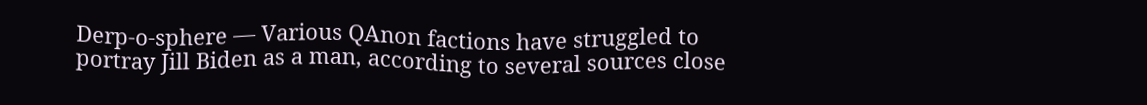Derp-o-sphere — Various QAnon factions have struggled to portray Jill Biden as a man, according to several sources close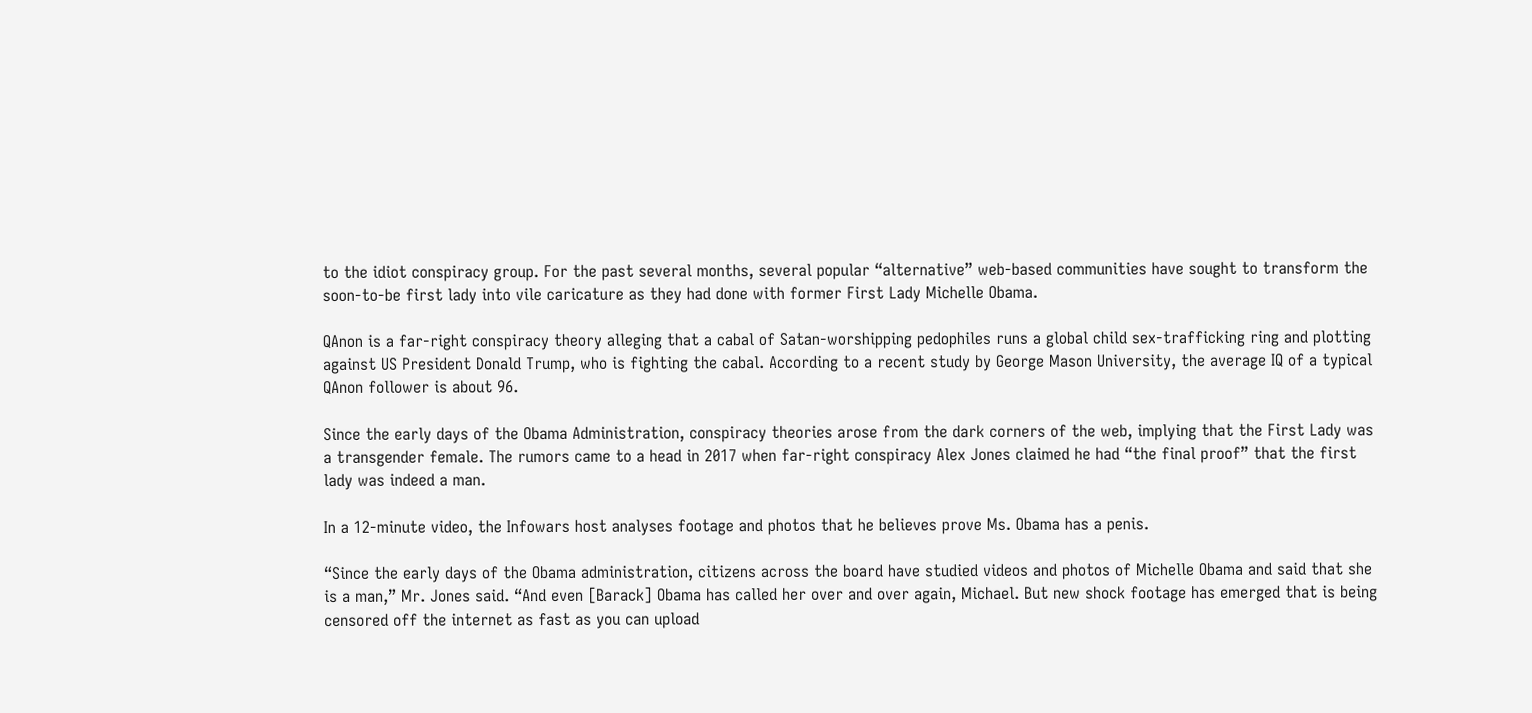to the idiot conspiracy group. For the past several months, several popular “alternative” web-based communities have sought to transform the soon-to-be first lady into vile caricature as they had done with former First Lady Michelle Obama.

QAnon is a far-right conspiracy theory alleging that a cabal of Satan-worshipping pedophiles runs a global child sex-trafficking ring and plotting against US President Donald Trump, who is fighting the cabal. According to a recent study by George Mason University, the average IQ of a typical QAnon follower is about 96.

Since the early days of the Obama Administration, conspiracy theories arose from the dark corners of the web, implying that the First Lady was a transgender female. The rumors came to a head in 2017 when far-right conspiracy Alex Jones claimed he had “the final proof” that the first lady was indeed a man.

In a 12-minute video, the Infowars host analyses footage and photos that he believes prove Ms. Obama has a penis.

“Since the early days of the Obama administration, citizens across the board have studied videos and photos of Michelle Obama and said that she is a man,” Mr. Jones said. “And even [Barack] Obama has called her over and over again, Michael. But new shock footage has emerged that is being censored off the internet as fast as you can upload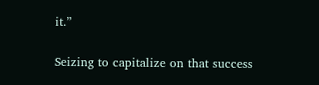it.”

Seizing to capitalize on that success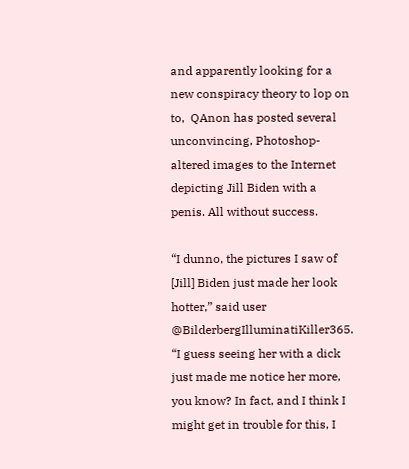and apparently looking for a new conspiracy theory to lop on to,  QAnon has posted several unconvincing, Photoshop-altered images to the Internet depicting Jill Biden with a penis. All without success.

“I dunno, the pictures I saw of [Jill] Biden just made her look hotter,” said user @BilderbergIlluminatiKiller365. “I guess seeing her with a dick just made me notice her more, you know? In fact, and I think I might get in trouble for this, I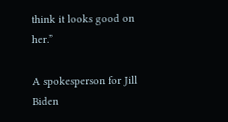think it looks good on her.”

A spokesperson for Jill Biden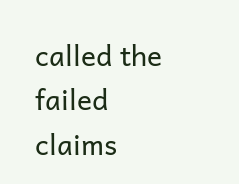called the failed claims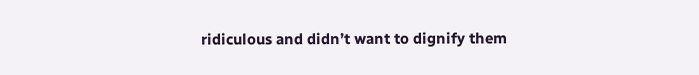ridiculous and didn’t want to dignify them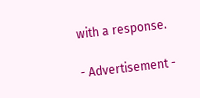with a response.

- Advertisement -